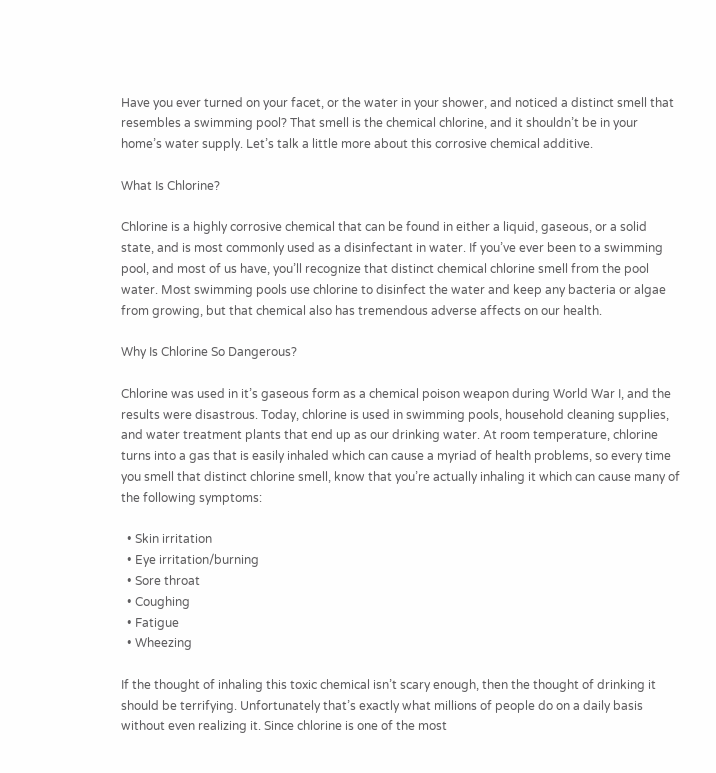Have you ever turned on your facet, or the water in your shower, and noticed a distinct smell that resembles a swimming pool? That smell is the chemical chlorine, and it shouldn’t be in your home’s water supply. Let’s talk a little more about this corrosive chemical additive.

What Is Chlorine?

Chlorine is a highly corrosive chemical that can be found in either a liquid, gaseous, or a solid state, and is most commonly used as a disinfectant in water. If you’ve ever been to a swimming pool, and most of us have, you’ll recognize that distinct chemical chlorine smell from the pool water. Most swimming pools use chlorine to disinfect the water and keep any bacteria or algae from growing, but that chemical also has tremendous adverse affects on our health.

Why Is Chlorine So Dangerous?

Chlorine was used in it’s gaseous form as a chemical poison weapon during World War I, and the results were disastrous. Today, chlorine is used in swimming pools, household cleaning supplies, and water treatment plants that end up as our drinking water. At room temperature, chlorine turns into a gas that is easily inhaled which can cause a myriad of health problems, so every time you smell that distinct chlorine smell, know that you’re actually inhaling it which can cause many of the following symptoms:

  • Skin irritation
  • Eye irritation/burning
  • Sore throat
  • Coughing
  • Fatigue
  • Wheezing

If the thought of inhaling this toxic chemical isn’t scary enough, then the thought of drinking it should be terrifying. Unfortunately that’s exactly what millions of people do on a daily basis without even realizing it. Since chlorine is one of the most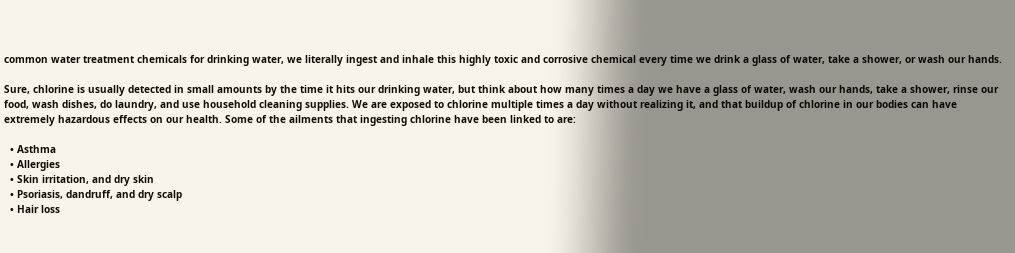common water treatment chemicals for drinking water, we literally ingest and inhale this highly toxic and corrosive chemical every time we drink a glass of water, take a shower, or wash our hands.

Sure, chlorine is usually detected in small amounts by the time it hits our drinking water, but think about how many times a day we have a glass of water, wash our hands, take a shower, rinse our food, wash dishes, do laundry, and use household cleaning supplies. We are exposed to chlorine multiple times a day without realizing it, and that buildup of chlorine in our bodies can have extremely hazardous effects on our health. Some of the ailments that ingesting chlorine have been linked to are:

  • Asthma
  • Allergies
  • Skin irritation, and dry skin
  • Psoriasis, dandruff, and dry scalp
  • Hair loss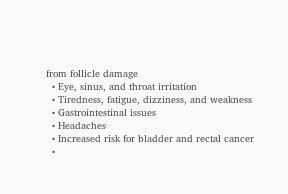from follicle damage
  • Eye, sinus, and throat irritation
  • Tiredness, fatigue, dizziness, and weakness
  • Gastrointestinal issues
  • Headaches
  • Increased risk for bladder and rectal cancer
  •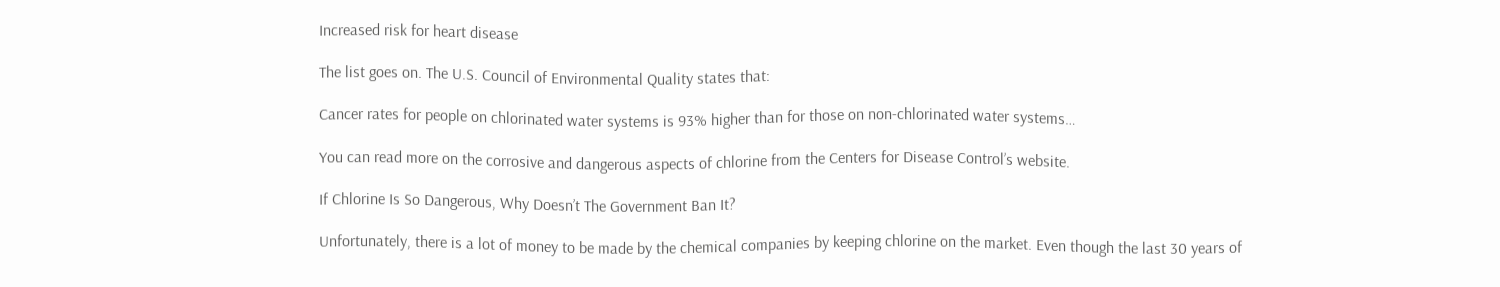Increased risk for heart disease

The list goes on. The U.S. Council of Environmental Quality states that:

Cancer rates for people on chlorinated water systems is 93% higher than for those on non-chlorinated water systems…

You can read more on the corrosive and dangerous aspects of chlorine from the Centers for Disease Control’s website.

If Chlorine Is So Dangerous, Why Doesn’t The Government Ban It?

Unfortunately, there is a lot of money to be made by the chemical companies by keeping chlorine on the market. Even though the last 30 years of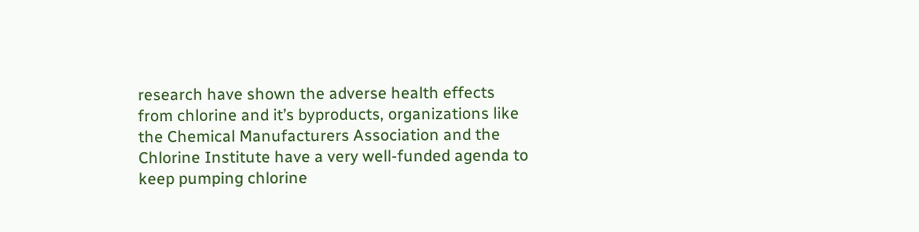research have shown the adverse health effects from chlorine and it’s byproducts, organizations like the Chemical Manufacturers Association and the Chlorine Institute have a very well-funded agenda to keep pumping chlorine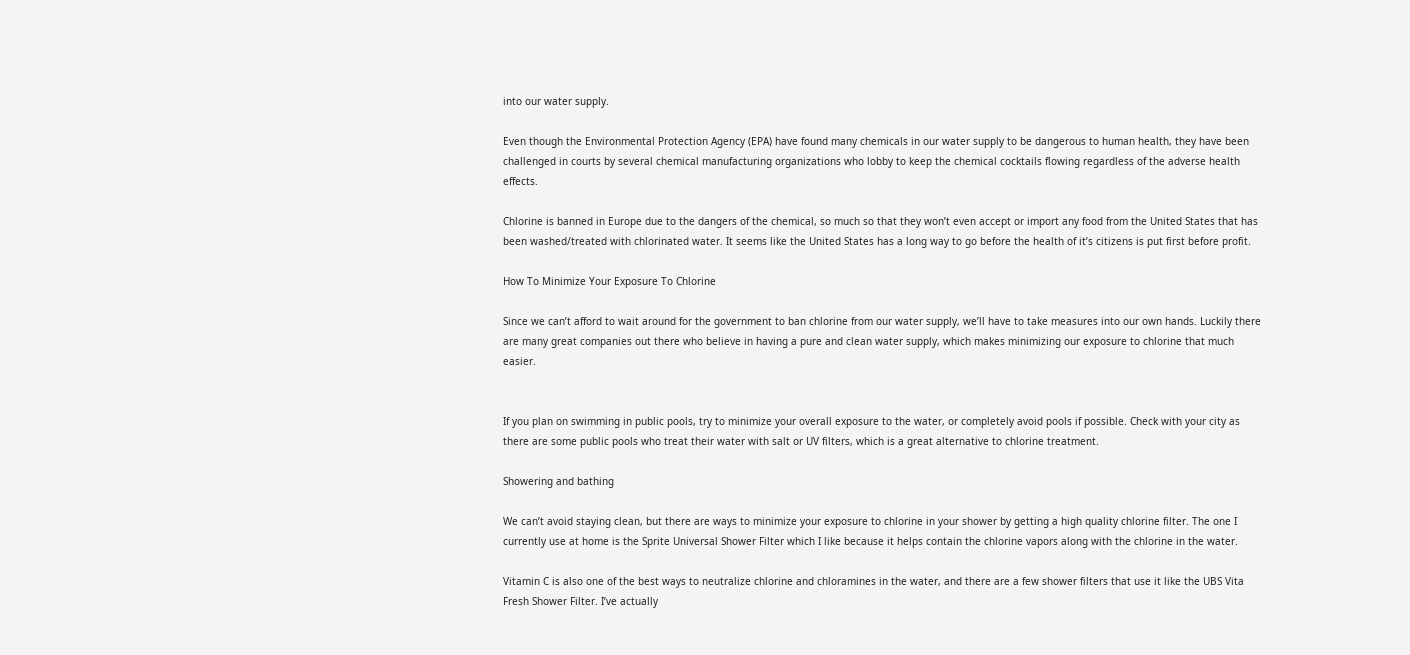into our water supply.

Even though the Environmental Protection Agency (EPA) have found many chemicals in our water supply to be dangerous to human health, they have been challenged in courts by several chemical manufacturing organizations who lobby to keep the chemical cocktails flowing regardless of the adverse health effects.

Chlorine is banned in Europe due to the dangers of the chemical, so much so that they won’t even accept or import any food from the United States that has been washed/treated with chlorinated water. It seems like the United States has a long way to go before the health of it’s citizens is put first before profit.

How To Minimize Your Exposure To Chlorine

Since we can’t afford to wait around for the government to ban chlorine from our water supply, we’ll have to take measures into our own hands. Luckily there are many great companies out there who believe in having a pure and clean water supply, which makes minimizing our exposure to chlorine that much easier.


If you plan on swimming in public pools, try to minimize your overall exposure to the water, or completely avoid pools if possible. Check with your city as there are some public pools who treat their water with salt or UV filters, which is a great alternative to chlorine treatment.

Showering and bathing

We can’t avoid staying clean, but there are ways to minimize your exposure to chlorine in your shower by getting a high quality chlorine filter. The one I currently use at home is the Sprite Universal Shower Filter which I like because it helps contain the chlorine vapors along with the chlorine in the water.

Vitamin C is also one of the best ways to neutralize chlorine and chloramines in the water, and there are a few shower filters that use it like the UBS Vita Fresh Shower Filter. I’ve actually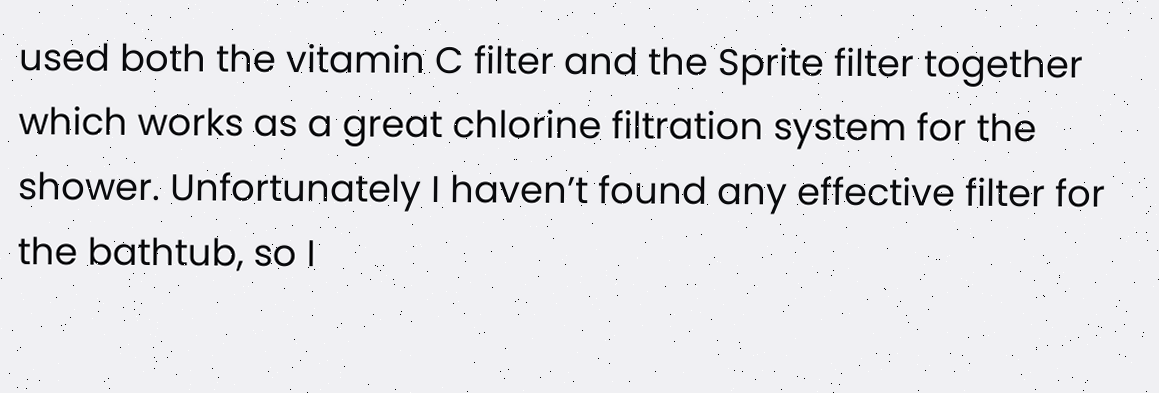used both the vitamin C filter and the Sprite filter together which works as a great chlorine filtration system for the shower. Unfortunately I haven’t found any effective filter for the bathtub, so I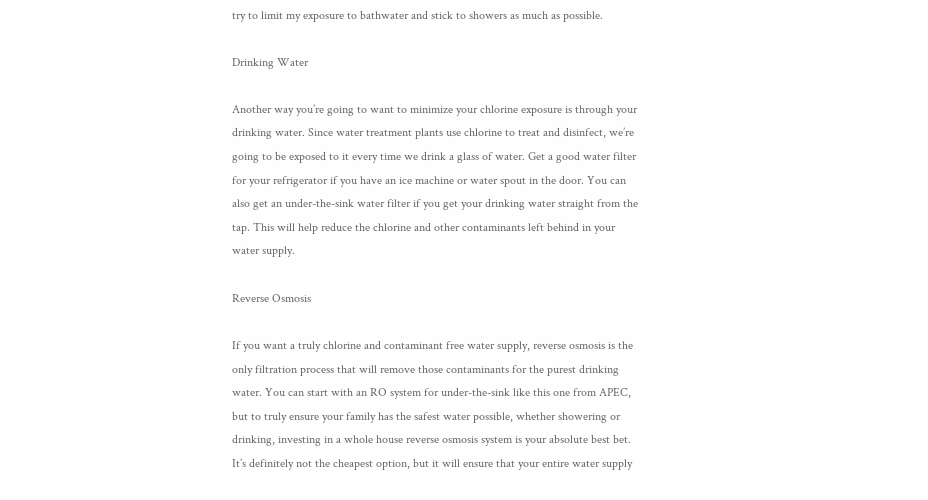try to limit my exposure to bathwater and stick to showers as much as possible.

Drinking Water

Another way you’re going to want to minimize your chlorine exposure is through your drinking water. Since water treatment plants use chlorine to treat and disinfect, we’re going to be exposed to it every time we drink a glass of water. Get a good water filter for your refrigerator if you have an ice machine or water spout in the door. You can also get an under-the-sink water filter if you get your drinking water straight from the tap. This will help reduce the chlorine and other contaminants left behind in your water supply.

Reverse Osmosis

If you want a truly chlorine and contaminant free water supply, reverse osmosis is the only filtration process that will remove those contaminants for the purest drinking water. You can start with an RO system for under-the-sink like this one from APEC, but to truly ensure your family has the safest water possible, whether showering or drinking, investing in a whole house reverse osmosis system is your absolute best bet. It’s definitely not the cheapest option, but it will ensure that your entire water supply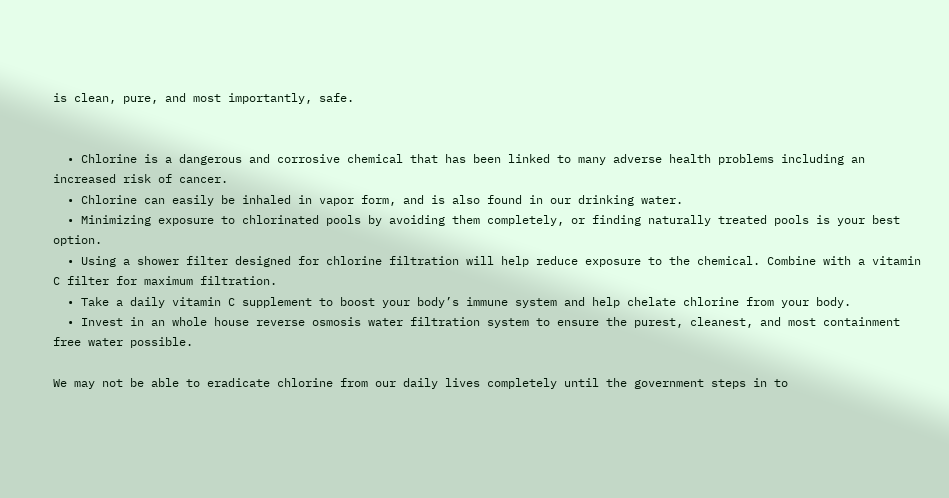is clean, pure, and most importantly, safe.


  • Chlorine is a dangerous and corrosive chemical that has been linked to many adverse health problems including an increased risk of cancer.
  • Chlorine can easily be inhaled in vapor form, and is also found in our drinking water.
  • Minimizing exposure to chlorinated pools by avoiding them completely, or finding naturally treated pools is your best option.
  • Using a shower filter designed for chlorine filtration will help reduce exposure to the chemical. Combine with a vitamin C filter for maximum filtration.
  • Take a daily vitamin C supplement to boost your body’s immune system and help chelate chlorine from your body.
  • Invest in an whole house reverse osmosis water filtration system to ensure the purest, cleanest, and most containment free water possible.

We may not be able to eradicate chlorine from our daily lives completely until the government steps in to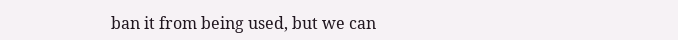ban it from being used, but we can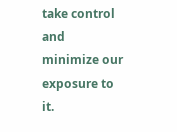take control and minimize our exposure to it.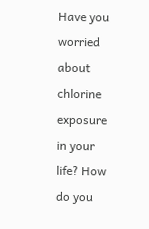Have you worried about chlorine exposure in your life? How do you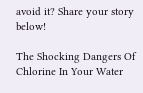avoid it? Share your story below!

The Shocking Dangers Of Chlorine In Your Water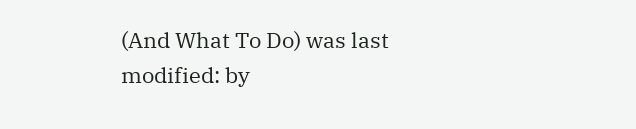(And What To Do) was last modified: by